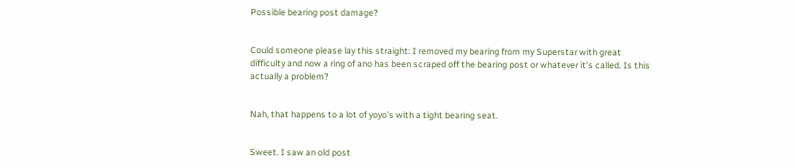Possible bearing post damage?


Could someone please lay this straight: I removed my bearing from my Superstar with great difficulty and now a ring of ano has been scraped off the bearing post or whatever it’s called. Is this actually a problem?


Nah, that happens to a lot of yoyo’s with a tight bearing seat.


Sweet. I saw an old post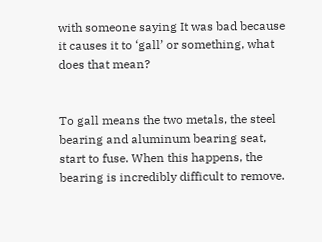with someone saying It was bad because it causes it to ‘gall’ or something, what does that mean?


To gall means the two metals, the steel bearing and aluminum bearing seat, start to fuse. When this happens, the bearing is incredibly difficult to remove.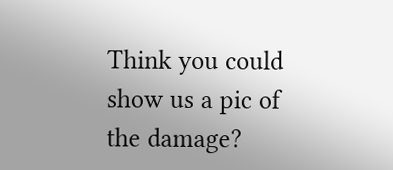Think you could show us a pic of the damage?